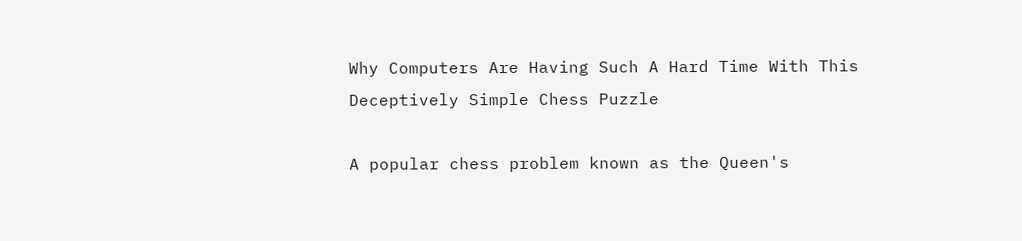Why Computers Are Having Such A Hard Time With This Deceptively Simple Chess Puzzle

A popular chess problem known as the Queen's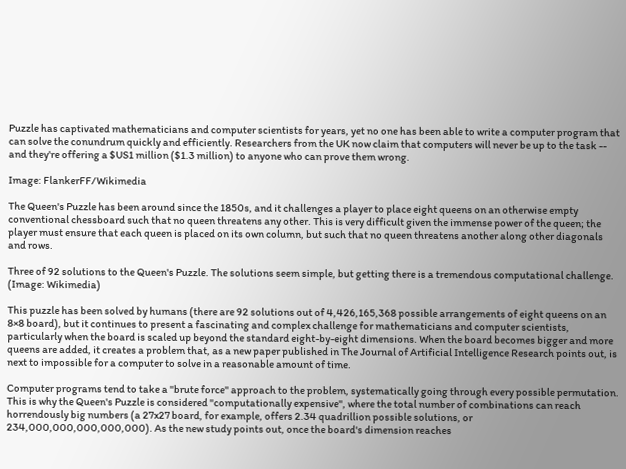Puzzle has captivated mathematicians and computer scientists for years, yet no one has been able to write a computer program that can solve the conundrum quickly and efficiently. Researchers from the UK now claim that computers will never be up to the task -- and they're offering a $US1 million ($1.3 million) to anyone who can prove them wrong.

Image: FlankerFF/Wikimedia

The Queen's Puzzle has been around since the 1850s, and it challenges a player to place eight queens on an otherwise empty conventional chessboard such that no queen threatens any other. This is very difficult given the immense power of the queen; the player must ensure that each queen is placed on its own column, but such that no queen threatens another along other diagonals and rows.

Three of 92 solutions to the Queen's Puzzle. The solutions seem simple, but getting there is a tremendous computational challenge. (Image: Wikimedia)

This puzzle has been solved by humans (there are 92 solutions out of 4,426,165,368 possible arrangements of eight queens on an 8×8 board), but it continues to present a fascinating and complex challenge for mathematicians and computer scientists, particularly when the board is scaled up beyond the standard eight-by-eight dimensions. When the board becomes bigger and more queens are added, it creates a problem that, as a new paper published in The Journal of Artificial Intelligence Research points out, is next to impossible for a computer to solve in a reasonable amount of time.

Computer programs tend to take a "brute force" approach to the problem, systematically going through every possible permutation. This is why the Queen's Puzzle is considered "computationally expensive", where the total number of combinations can reach horrendously big numbers (a 27x27 board, for example, offers 2.34 quadrillion possible solutions, or 234,000,000,000,000,000). As the new study points out, once the board's dimension reaches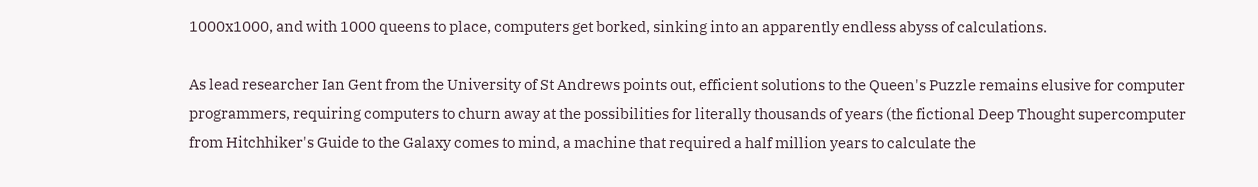1000x1000, and with 1000 queens to place, computers get borked, sinking into an apparently endless abyss of calculations.

As lead researcher Ian Gent from the University of St Andrews points out, efficient solutions to the Queen's Puzzle remains elusive for computer programmers, requiring computers to churn away at the possibilities for literally thousands of years (the fictional Deep Thought supercomputer from Hitchhiker's Guide to the Galaxy comes to mind, a machine that required a half million years to calculate the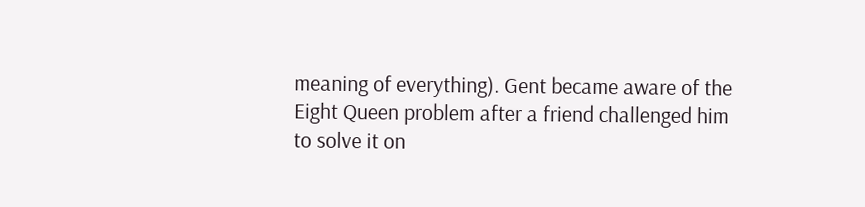meaning of everything). Gent became aware of the Eight Queen problem after a friend challenged him to solve it on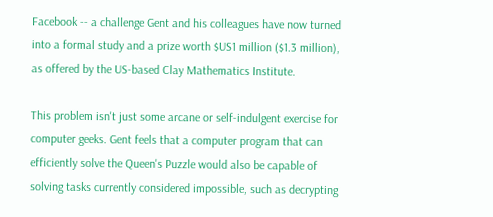Facebook -- a challenge Gent and his colleagues have now turned into a formal study and a prize worth $US1 million ($1.3 million), as offered by the US-based Clay Mathematics Institute.

This problem isn't just some arcane or self-indulgent exercise for computer geeks. Gent feels that a computer program that can efficiently solve the Queen's Puzzle would also be capable of solving tasks currently considered impossible, such as decrypting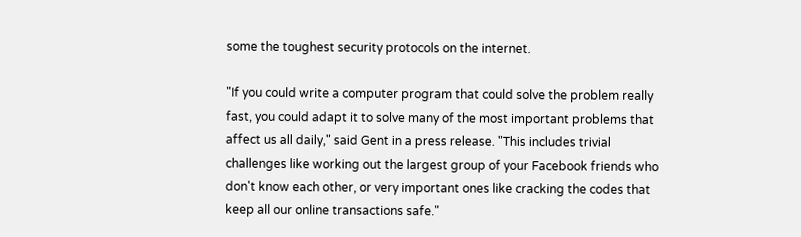some the toughest security protocols on the internet.

"If you could write a computer program that could solve the problem really fast, you could adapt it to solve many of the most important problems that affect us all daily," said Gent in a press release. "This includes trivial challenges like working out the largest group of your Facebook friends who don't know each other, or very important ones like cracking the codes that keep all our online transactions safe."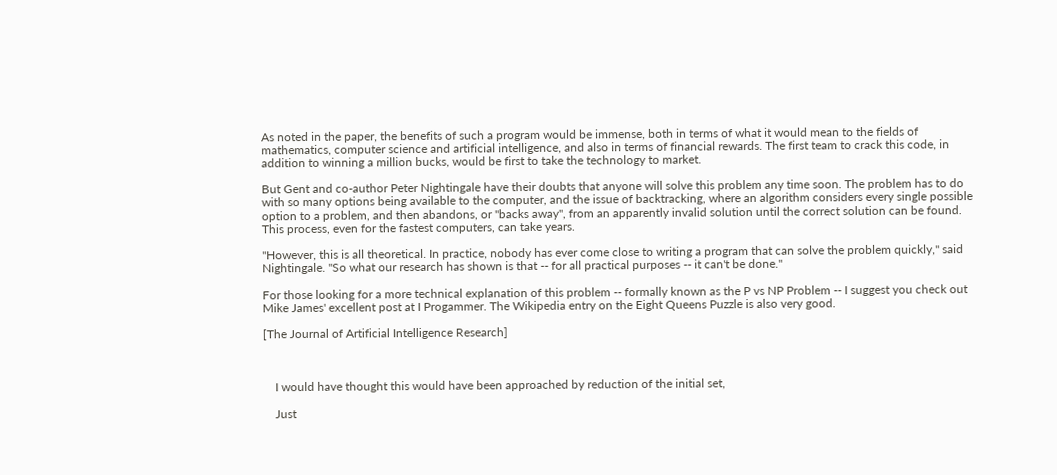As noted in the paper, the benefits of such a program would be immense, both in terms of what it would mean to the fields of mathematics, computer science and artificial intelligence, and also in terms of financial rewards. The first team to crack this code, in addition to winning a million bucks, would be first to take the technology to market.

But Gent and co-author Peter Nightingale have their doubts that anyone will solve this problem any time soon. The problem has to do with so many options being available to the computer, and the issue of backtracking, where an algorithm considers every single possible option to a problem, and then abandons, or "backs away", from an apparently invalid solution until the correct solution can be found. This process, even for the fastest computers, can take years.

"However, this is all theoretical. In practice, nobody has ever come close to writing a program that can solve the problem quickly," said Nightingale. "So what our research has shown is that -- for all practical purposes -- it can't be done."

For those looking for a more technical explanation of this problem -- formally known as the P vs NP Problem -- I suggest you check out Mike James' excellent post at I Progammer. The Wikipedia entry on the Eight Queens Puzzle is also very good.

[The Journal of Artificial Intelligence Research]



    I would have thought this would have been approached by reduction of the initial set,

    Just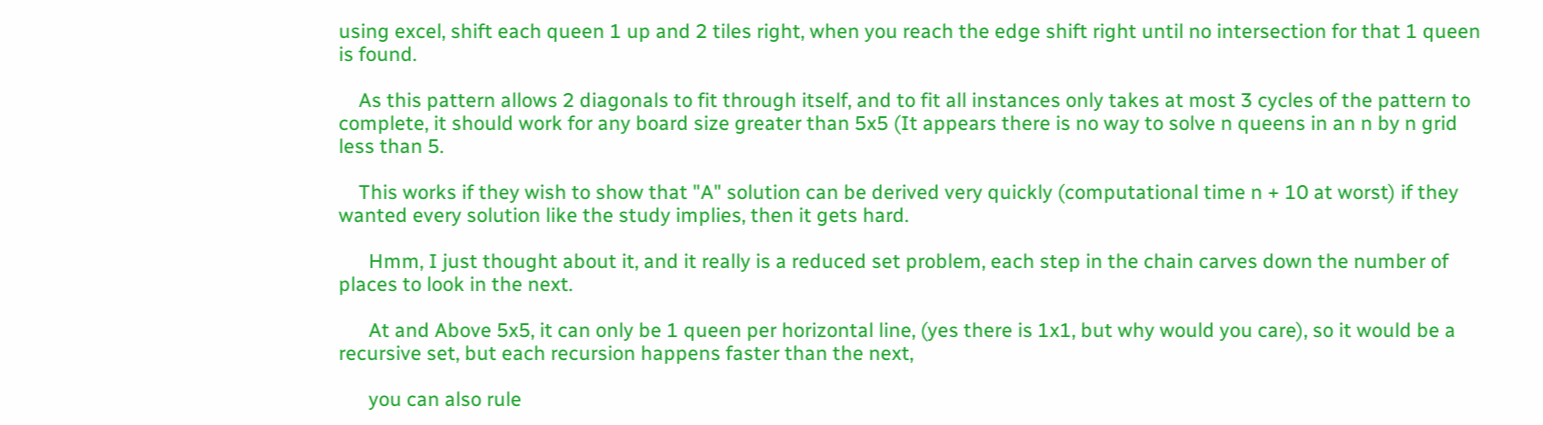using excel, shift each queen 1 up and 2 tiles right, when you reach the edge shift right until no intersection for that 1 queen is found.

    As this pattern allows 2 diagonals to fit through itself, and to fit all instances only takes at most 3 cycles of the pattern to complete, it should work for any board size greater than 5x5 (It appears there is no way to solve n queens in an n by n grid less than 5.

    This works if they wish to show that "A" solution can be derived very quickly (computational time n + 10 at worst) if they wanted every solution like the study implies, then it gets hard.

      Hmm, I just thought about it, and it really is a reduced set problem, each step in the chain carves down the number of places to look in the next.

      At and Above 5x5, it can only be 1 queen per horizontal line, (yes there is 1x1, but why would you care), so it would be a recursive set, but each recursion happens faster than the next,

      you can also rule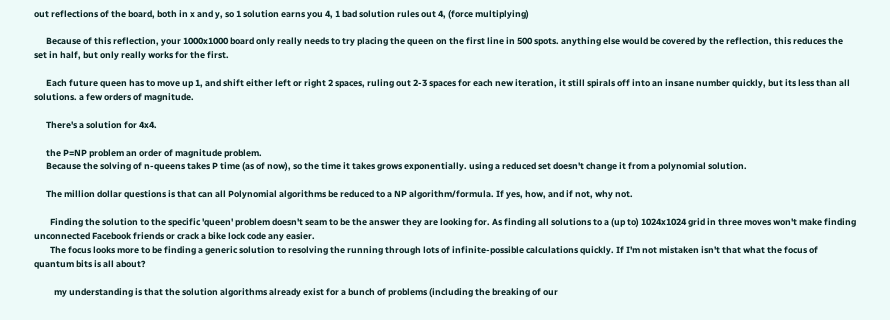out reflections of the board, both in x and y, so 1 solution earns you 4, 1 bad solution rules out 4, (force multiplying)

      Because of this reflection, your 1000x1000 board only really needs to try placing the queen on the first line in 500 spots. anything else would be covered by the reflection, this reduces the set in half, but only really works for the first.

      Each future queen has to move up 1, and shift either left or right 2 spaces, ruling out 2-3 spaces for each new iteration, it still spirals off into an insane number quickly, but its less than all solutions. a few orders of magnitude.

      There's a solution for 4x4.

      the P=NP problem an order of magnitude problem.
      Because the solving of n-queens takes P time (as of now), so the time it takes grows exponentially. using a reduced set doesn't change it from a polynomial solution.

      The million dollar questions is that can all Polynomial algorithms be reduced to a NP algorithm/formula. If yes, how, and if not, why not.

        Finding the solution to the specific 'queen' problem doesn't seam to be the answer they are looking for. As finding all solutions to a (up to) 1024x1024 grid in three moves won't make finding unconnected Facebook friends or crack a bike lock code any easier.
        The focus looks more to be finding a generic solution to resolving the running through lots of infinite-possible calculations quickly. If I'm not mistaken isn't that what the focus of quantum bits is all about?

          my understanding is that the solution algorithms already exist for a bunch of problems (including the breaking of our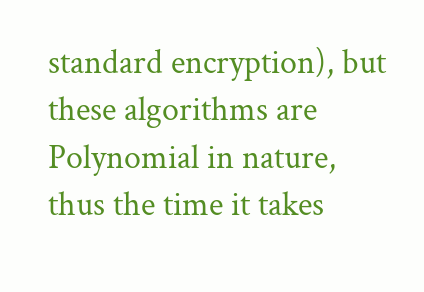standard encryption), but these algorithms are Polynomial in nature, thus the time it takes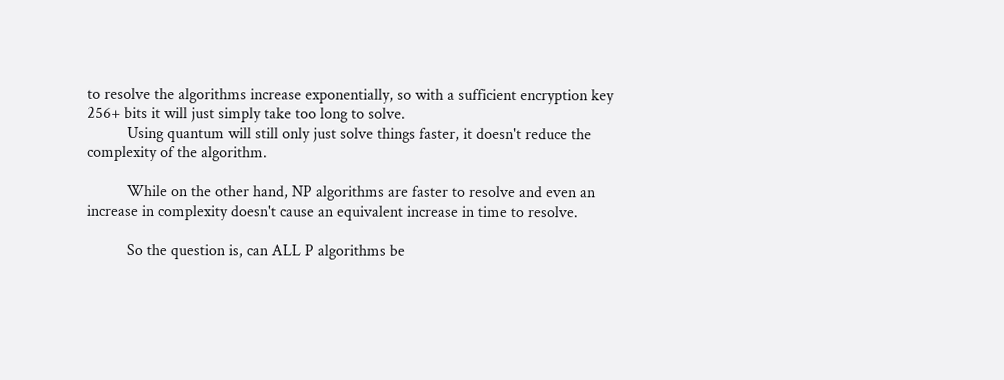to resolve the algorithms increase exponentially, so with a sufficient encryption key 256+ bits it will just simply take too long to solve.
          Using quantum will still only just solve things faster, it doesn't reduce the complexity of the algorithm.

          While on the other hand, NP algorithms are faster to resolve and even an increase in complexity doesn't cause an equivalent increase in time to resolve.

          So the question is, can ALL P algorithms be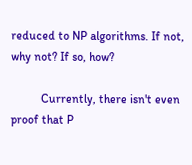reduced to NP algorithms. If not, why not? If so, how?

          Currently, there isn't even proof that P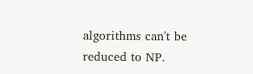algorithms can't be reduced to NP.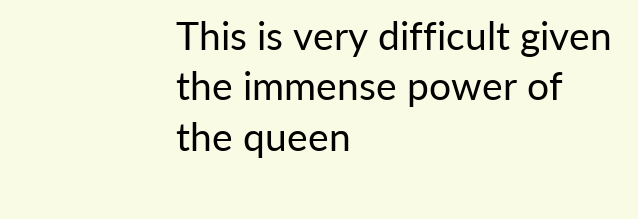This is very difficult given the immense power of the queen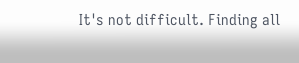It's not difficult. Finding all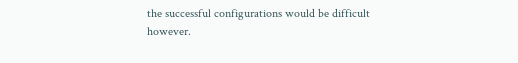the successful configurations would be difficult however.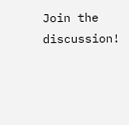Join the discussion!